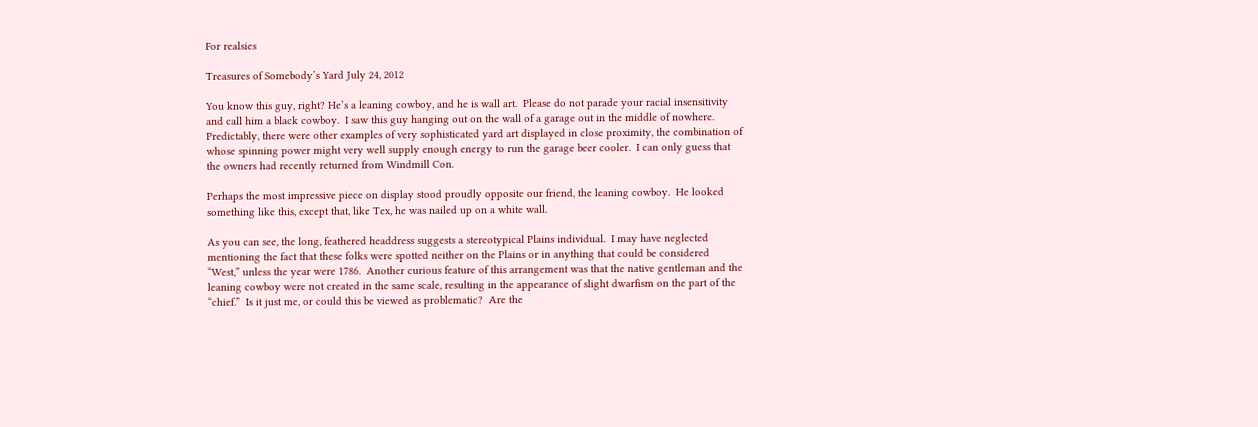For realsies

Treasures of Somebody’s Yard July 24, 2012

You know this guy, right? He’s a leaning cowboy, and he is wall art.  Please do not parade your racial insensitivity and call him a black cowboy.  I saw this guy hanging out on the wall of a garage out in the middle of nowhere.  Predictably, there were other examples of very sophisticated yard art displayed in close proximity, the combination of whose spinning power might very well supply enough energy to run the garage beer cooler.  I can only guess that the owners had recently returned from Windmill Con.

Perhaps the most impressive piece on display stood proudly opposite our friend, the leaning cowboy.  He looked something like this, except that, like Tex, he was nailed up on a white wall.

As you can see, the long, feathered headdress suggests a stereotypical Plains individual.  I may have neglected mentioning the fact that these folks were spotted neither on the Plains or in anything that could be considered “West,” unless the year were 1786.  Another curious feature of this arrangement was that the native gentleman and the leaning cowboy were not created in the same scale, resulting in the appearance of slight dwarfism on the part of the “chief.”  Is it just me, or could this be viewed as problematic?  Are the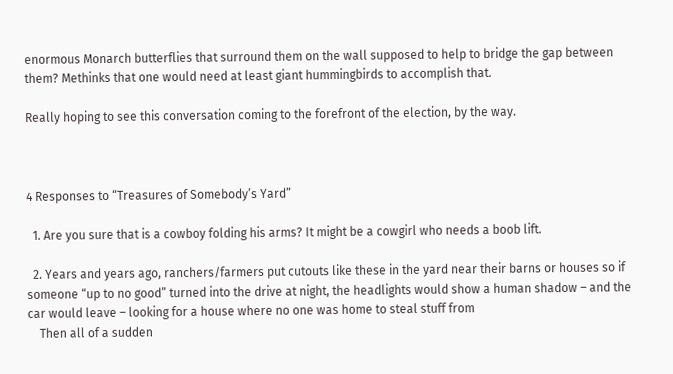enormous Monarch butterflies that surround them on the wall supposed to help to bridge the gap between them? Methinks that one would need at least giant hummingbirds to accomplish that.

Really hoping to see this conversation coming to the forefront of the election, by the way.



4 Responses to “Treasures of Somebody’s Yard”

  1. Are you sure that is a cowboy folding his arms? It might be a cowgirl who needs a boob lift.

  2. Years and years ago, ranchers/farmers put cutouts like these in the yard near their barns or houses so if someone “up to no good” turned into the drive at night, the headlights would show a human shadow – and the car would leave – looking for a house where no one was home to steal stuff from
    Then all of a sudden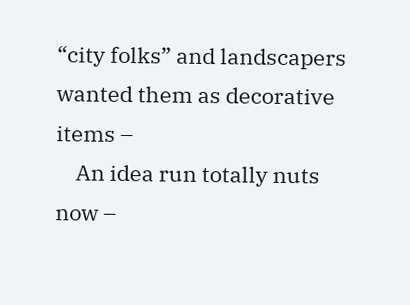“city folks” and landscapers wanted them as decorative items –
    An idea run totally nuts now –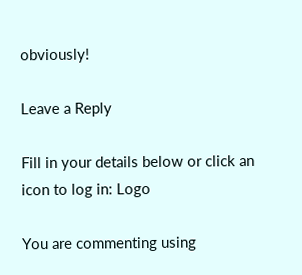obviously!

Leave a Reply

Fill in your details below or click an icon to log in: Logo

You are commenting using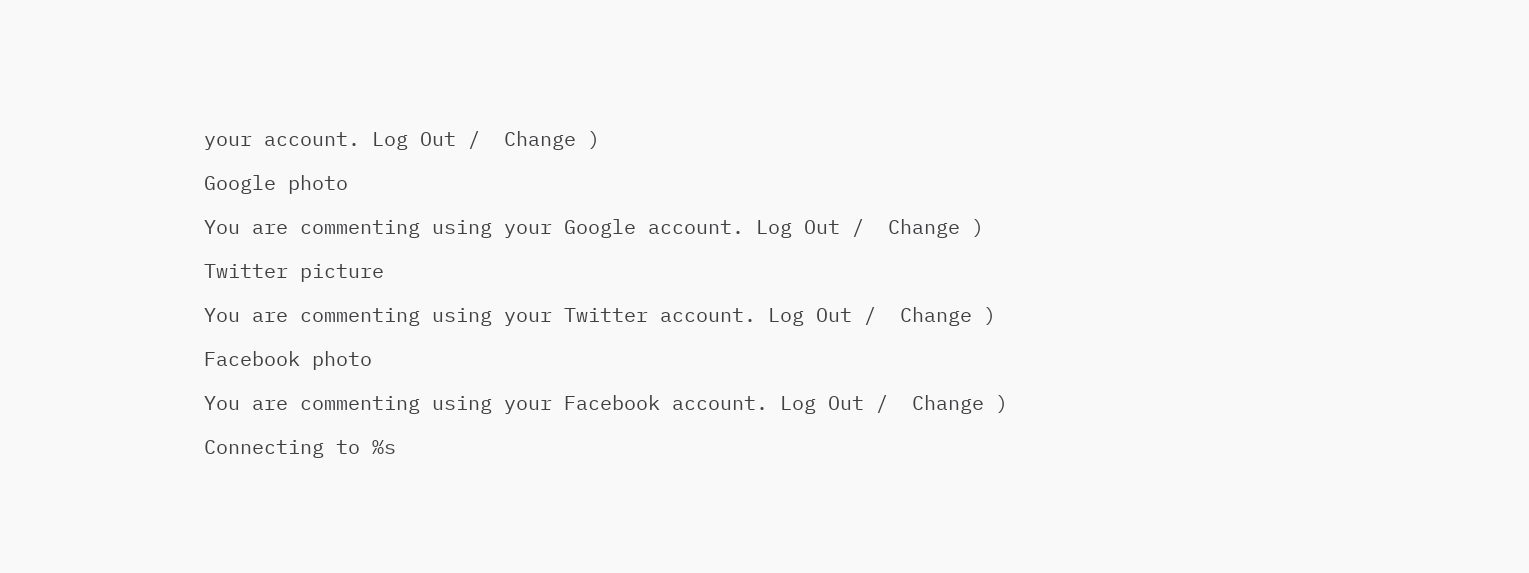your account. Log Out /  Change )

Google photo

You are commenting using your Google account. Log Out /  Change )

Twitter picture

You are commenting using your Twitter account. Log Out /  Change )

Facebook photo

You are commenting using your Facebook account. Log Out /  Change )

Connecting to %s